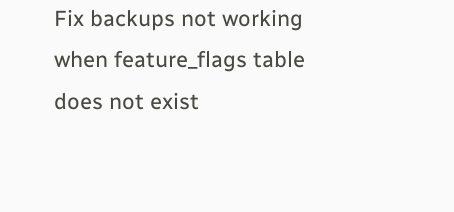Fix backups not working when feature_flags table does not exist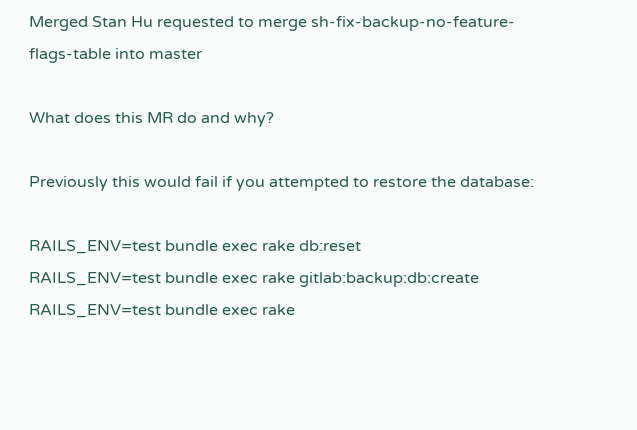Merged Stan Hu requested to merge sh-fix-backup-no-feature-flags-table into master

What does this MR do and why?

Previously this would fail if you attempted to restore the database:

RAILS_ENV=test bundle exec rake db:reset
RAILS_ENV=test bundle exec rake gitlab:backup:db:create
RAILS_ENV=test bundle exec rake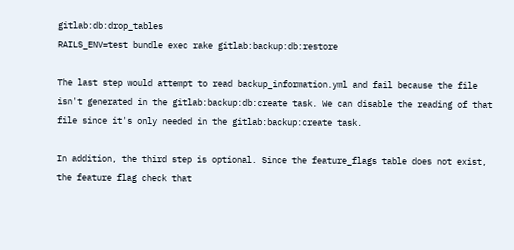gitlab:db:drop_tables
RAILS_ENV=test bundle exec rake gitlab:backup:db:restore

The last step would attempt to read backup_information.yml and fail because the file isn't generated in the gitlab:backup:db:create task. We can disable the reading of that file since it's only needed in the gitlab:backup:create task.

In addition, the third step is optional. Since the feature_flags table does not exist, the feature flag check that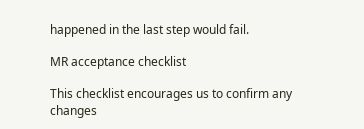happened in the last step would fail.

MR acceptance checklist

This checklist encourages us to confirm any changes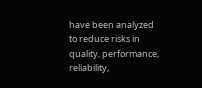have been analyzed to reduce risks in quality, performance, reliability,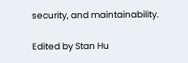security, and maintainability.

Edited by Stan Hu